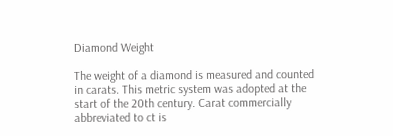Diamond Weight

The weight of a diamond is measured and counted in carats. This metric system was adopted at the start of the 20th century. Carat commercially abbreviated to ct is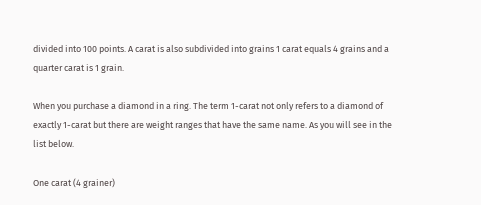divided into 100 points. A carat is also subdivided into grains 1 carat equals 4 grains and a quarter carat is 1 grain.

When you purchase a diamond in a ring. The term 1-carat not only refers to a diamond of exactly 1-carat but there are weight ranges that have the same name. As you will see in the list below.

One carat (4 grainer)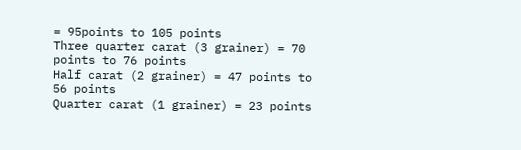= 95points to 105 points
Three quarter carat (3 grainer) = 70 points to 76 points
Half carat (2 grainer) = 47 points to 56 points
Quarter carat (1 grainer) = 23 points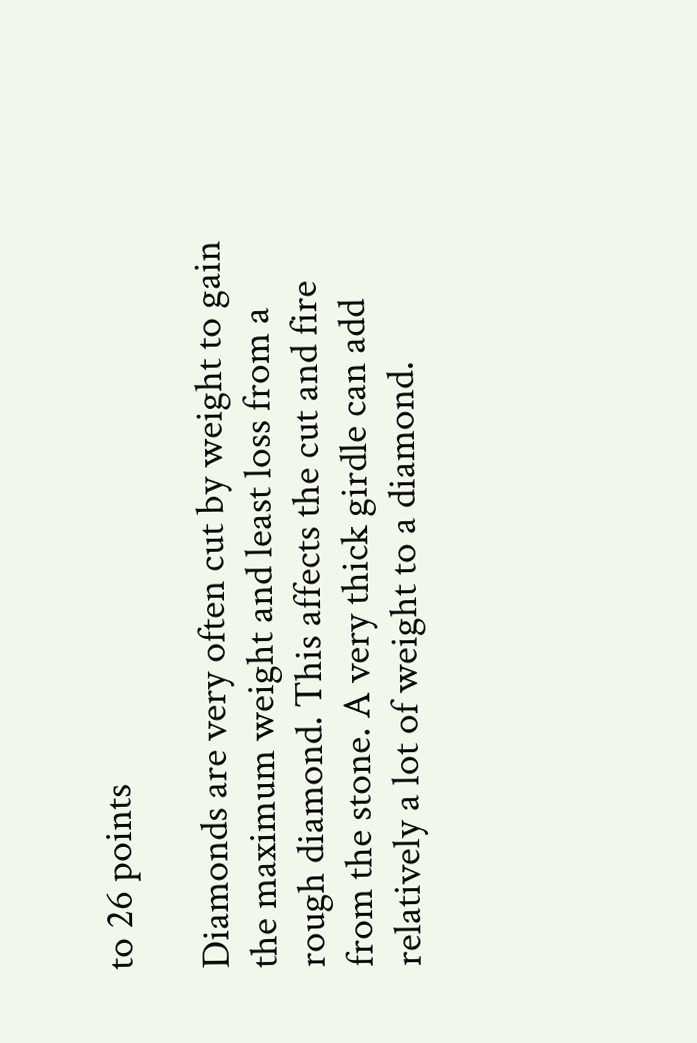to 26 points

Diamonds are very often cut by weight to gain the maximum weight and least loss from a rough diamond. This affects the cut and fire from the stone. A very thick girdle can add relatively a lot of weight to a diamond.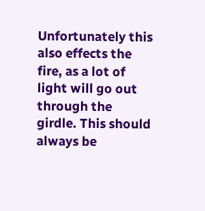Unfortunately this also effects the fire, as a lot of light will go out through the girdle. This should always be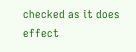checked as it does effect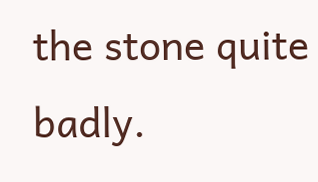the stone quite badly.